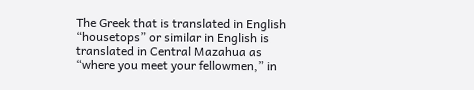The Greek that is translated in English “housetops” or similar in English is translated in Central Mazahua as “where you meet your fellowmen,” in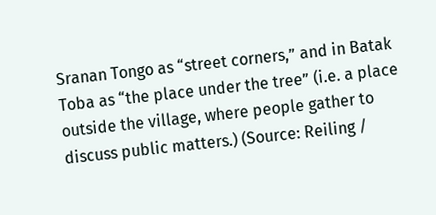Sranan Tongo as “street corners,” and in Batak Toba as “the place under the tree” (i.e. a place outside the village, where people gather to discuss public matters.) (Source: Reiling /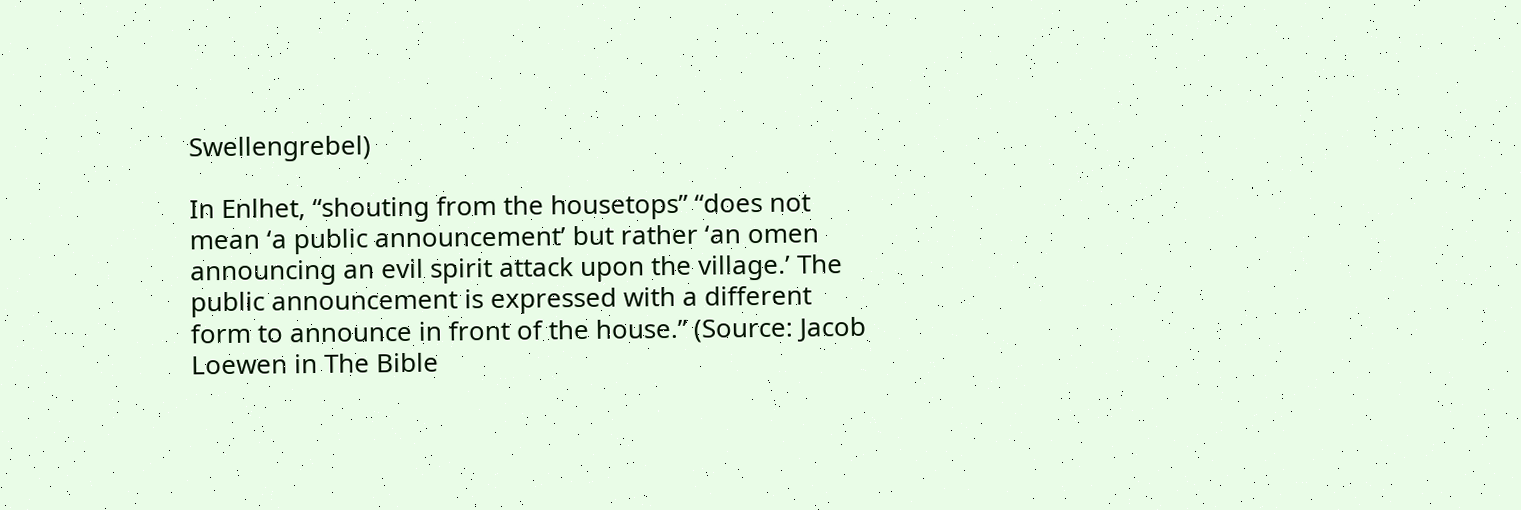Swellengrebel)

In Enlhet, “shouting from the housetops” “does not mean ‘a public announcement’ but rather ‘an omen announcing an evil spirit attack upon the village.’ The public announcement is expressed with a different form to announce in front of the house.” (Source: Jacob Loewen in The Bible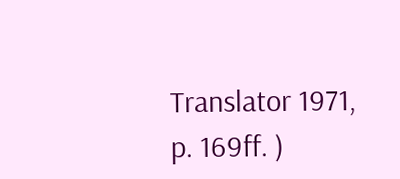Translator 1971, p. 169ff. )